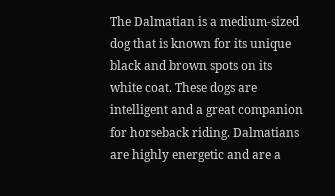The Dalmatian is a medium-sized dog that is known for its unique black and brown spots on its white coat. These dogs are intelligent and a great companion for horseback riding. Dalmatians are highly energetic and are a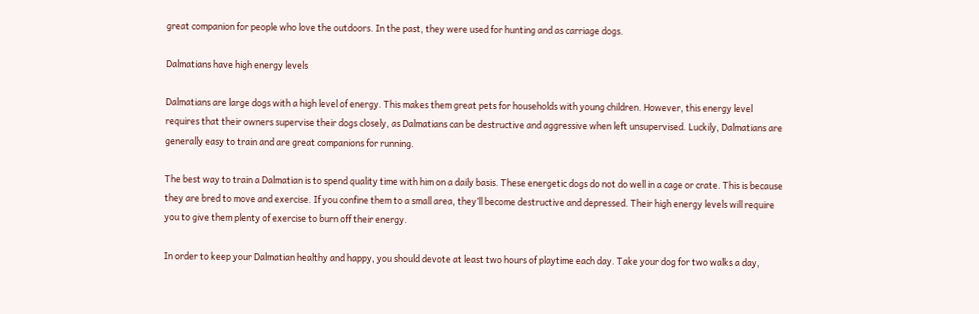great companion for people who love the outdoors. In the past, they were used for hunting and as carriage dogs.

Dalmatians have high energy levels

Dalmatians are large dogs with a high level of energy. This makes them great pets for households with young children. However, this energy level requires that their owners supervise their dogs closely, as Dalmatians can be destructive and aggressive when left unsupervised. Luckily, Dalmatians are generally easy to train and are great companions for running.

The best way to train a Dalmatian is to spend quality time with him on a daily basis. These energetic dogs do not do well in a cage or crate. This is because they are bred to move and exercise. If you confine them to a small area, they’ll become destructive and depressed. Their high energy levels will require you to give them plenty of exercise to burn off their energy.

In order to keep your Dalmatian healthy and happy, you should devote at least two hours of playtime each day. Take your dog for two walks a day,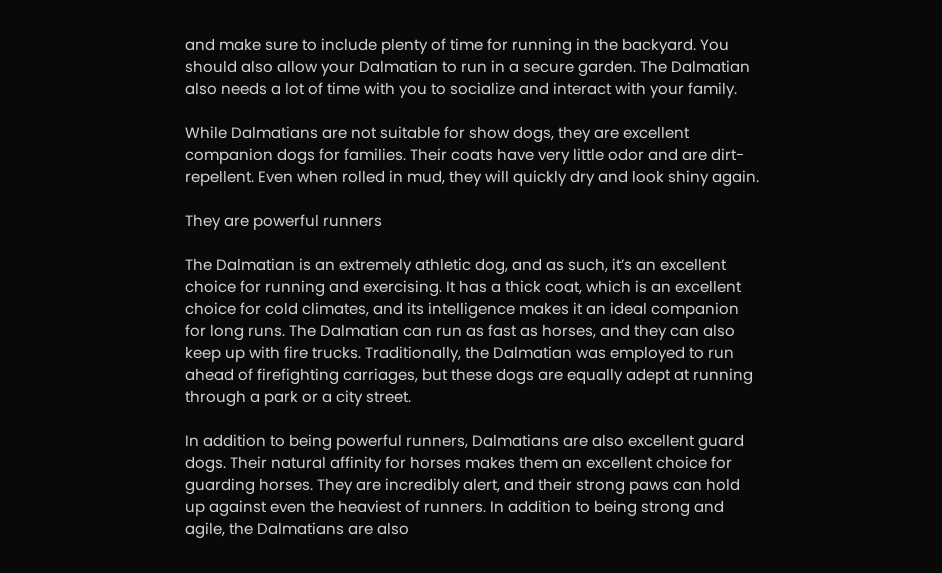and make sure to include plenty of time for running in the backyard. You should also allow your Dalmatian to run in a secure garden. The Dalmatian also needs a lot of time with you to socialize and interact with your family.

While Dalmatians are not suitable for show dogs, they are excellent companion dogs for families. Their coats have very little odor and are dirt-repellent. Even when rolled in mud, they will quickly dry and look shiny again.

They are powerful runners

The Dalmatian is an extremely athletic dog, and as such, it’s an excellent choice for running and exercising. It has a thick coat, which is an excellent choice for cold climates, and its intelligence makes it an ideal companion for long runs. The Dalmatian can run as fast as horses, and they can also keep up with fire trucks. Traditionally, the Dalmatian was employed to run ahead of firefighting carriages, but these dogs are equally adept at running through a park or a city street.

In addition to being powerful runners, Dalmatians are also excellent guard dogs. Their natural affinity for horses makes them an excellent choice for guarding horses. They are incredibly alert, and their strong paws can hold up against even the heaviest of runners. In addition to being strong and agile, the Dalmatians are also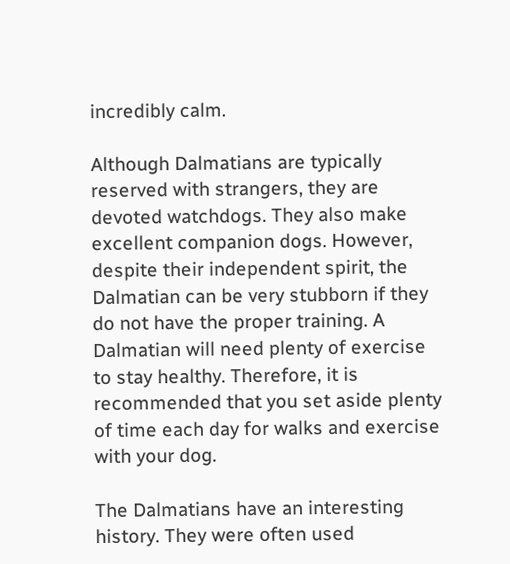incredibly calm.

Although Dalmatians are typically reserved with strangers, they are devoted watchdogs. They also make excellent companion dogs. However, despite their independent spirit, the Dalmatian can be very stubborn if they do not have the proper training. A Dalmatian will need plenty of exercise to stay healthy. Therefore, it is recommended that you set aside plenty of time each day for walks and exercise with your dog.

The Dalmatians have an interesting history. They were often used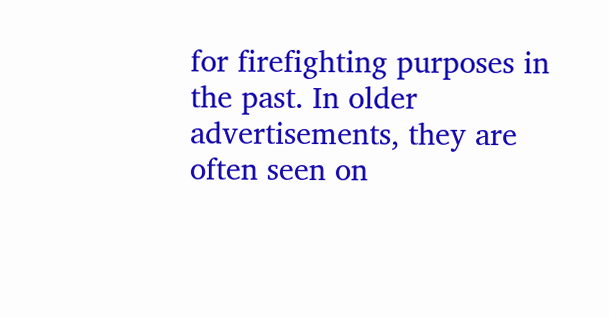for firefighting purposes in the past. In older advertisements, they are often seen on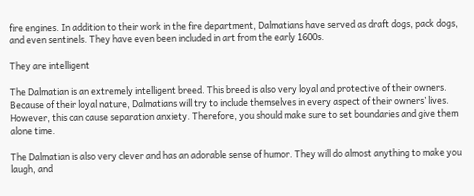fire engines. In addition to their work in the fire department, Dalmatians have served as draft dogs, pack dogs, and even sentinels. They have even been included in art from the early 1600s.

They are intelligent

The Dalmatian is an extremely intelligent breed. This breed is also very loyal and protective of their owners. Because of their loyal nature, Dalmatians will try to include themselves in every aspect of their owners’ lives. However, this can cause separation anxiety. Therefore, you should make sure to set boundaries and give them alone time.

The Dalmatian is also very clever and has an adorable sense of humor. They will do almost anything to make you laugh, and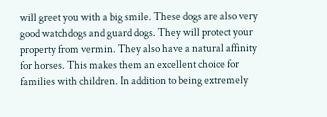will greet you with a big smile. These dogs are also very good watchdogs and guard dogs. They will protect your property from vermin. They also have a natural affinity for horses. This makes them an excellent choice for families with children. In addition to being extremely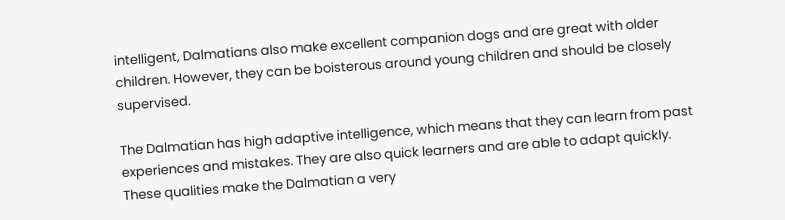intelligent, Dalmatians also make excellent companion dogs and are great with older children. However, they can be boisterous around young children and should be closely supervised.

The Dalmatian has high adaptive intelligence, which means that they can learn from past experiences and mistakes. They are also quick learners and are able to adapt quickly. These qualities make the Dalmatian a very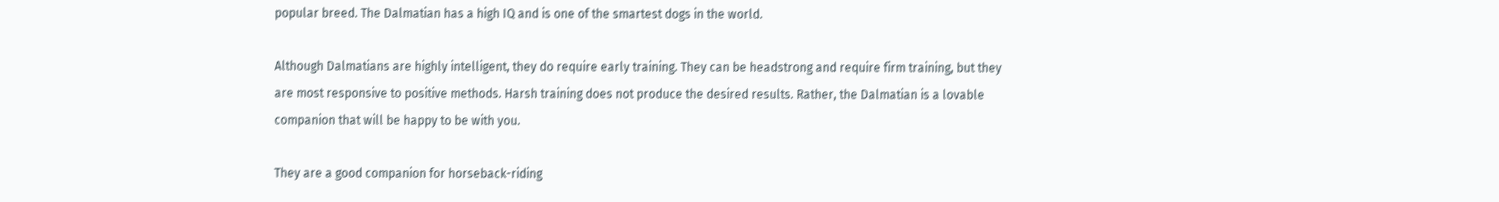popular breed. The Dalmatian has a high IQ and is one of the smartest dogs in the world.

Although Dalmatians are highly intelligent, they do require early training. They can be headstrong and require firm training, but they are most responsive to positive methods. Harsh training does not produce the desired results. Rather, the Dalmatian is a lovable companion that will be happy to be with you.

They are a good companion for horseback-riding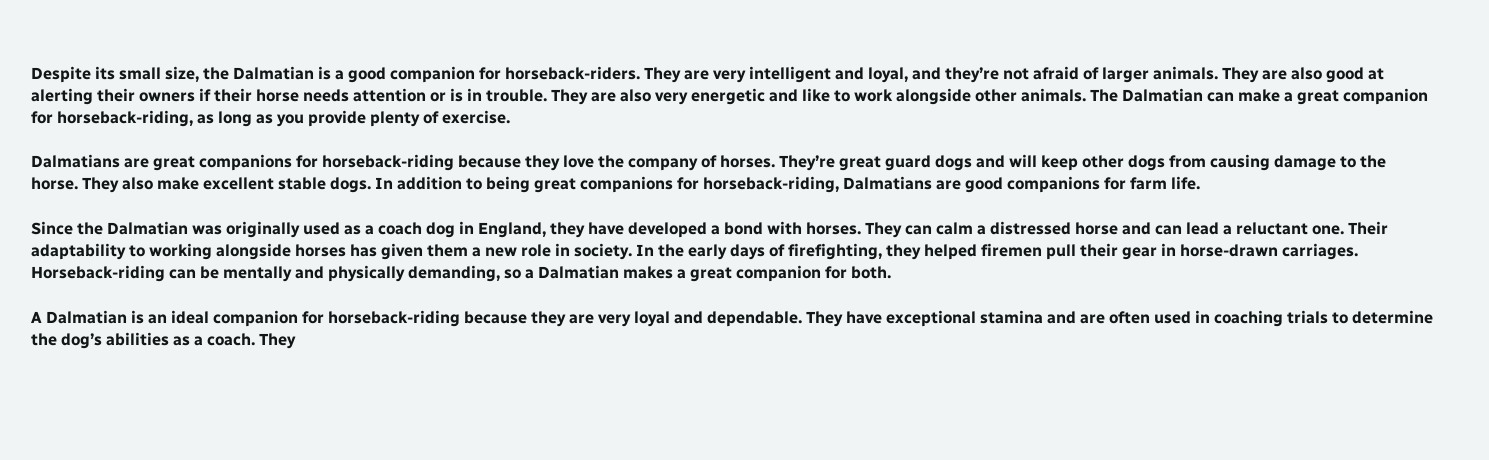Despite its small size, the Dalmatian is a good companion for horseback-riders. They are very intelligent and loyal, and they’re not afraid of larger animals. They are also good at alerting their owners if their horse needs attention or is in trouble. They are also very energetic and like to work alongside other animals. The Dalmatian can make a great companion for horseback-riding, as long as you provide plenty of exercise.

Dalmatians are great companions for horseback-riding because they love the company of horses. They’re great guard dogs and will keep other dogs from causing damage to the horse. They also make excellent stable dogs. In addition to being great companions for horseback-riding, Dalmatians are good companions for farm life.

Since the Dalmatian was originally used as a coach dog in England, they have developed a bond with horses. They can calm a distressed horse and can lead a reluctant one. Their adaptability to working alongside horses has given them a new role in society. In the early days of firefighting, they helped firemen pull their gear in horse-drawn carriages. Horseback-riding can be mentally and physically demanding, so a Dalmatian makes a great companion for both.

A Dalmatian is an ideal companion for horseback-riding because they are very loyal and dependable. They have exceptional stamina and are often used in coaching trials to determine the dog’s abilities as a coach. They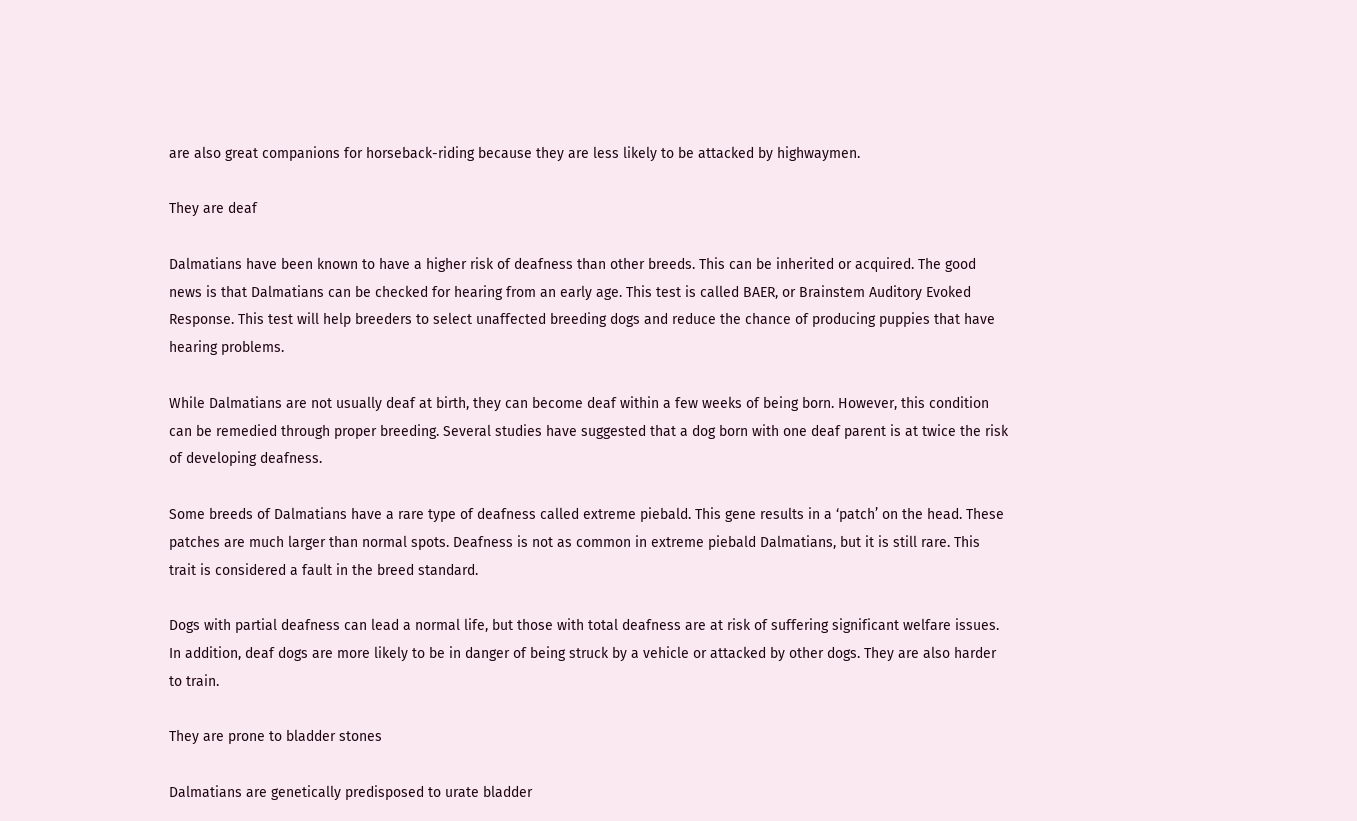are also great companions for horseback-riding because they are less likely to be attacked by highwaymen.

They are deaf

Dalmatians have been known to have a higher risk of deafness than other breeds. This can be inherited or acquired. The good news is that Dalmatians can be checked for hearing from an early age. This test is called BAER, or Brainstem Auditory Evoked Response. This test will help breeders to select unaffected breeding dogs and reduce the chance of producing puppies that have hearing problems.

While Dalmatians are not usually deaf at birth, they can become deaf within a few weeks of being born. However, this condition can be remedied through proper breeding. Several studies have suggested that a dog born with one deaf parent is at twice the risk of developing deafness.

Some breeds of Dalmatians have a rare type of deafness called extreme piebald. This gene results in a ‘patch’ on the head. These patches are much larger than normal spots. Deafness is not as common in extreme piebald Dalmatians, but it is still rare. This trait is considered a fault in the breed standard.

Dogs with partial deafness can lead a normal life, but those with total deafness are at risk of suffering significant welfare issues. In addition, deaf dogs are more likely to be in danger of being struck by a vehicle or attacked by other dogs. They are also harder to train.

They are prone to bladder stones

Dalmatians are genetically predisposed to urate bladder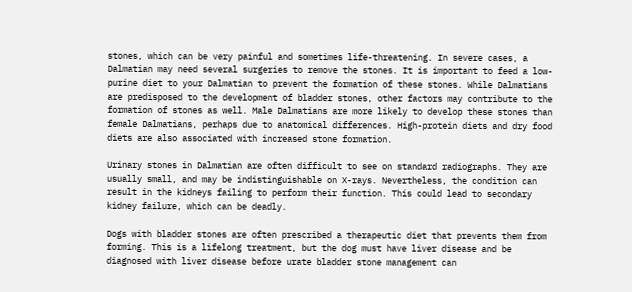stones, which can be very painful and sometimes life-threatening. In severe cases, a Dalmatian may need several surgeries to remove the stones. It is important to feed a low-purine diet to your Dalmatian to prevent the formation of these stones. While Dalmatians are predisposed to the development of bladder stones, other factors may contribute to the formation of stones as well. Male Dalmatians are more likely to develop these stones than female Dalmatians, perhaps due to anatomical differences. High-protein diets and dry food diets are also associated with increased stone formation.

Urinary stones in Dalmatian are often difficult to see on standard radiographs. They are usually small, and may be indistinguishable on X-rays. Nevertheless, the condition can result in the kidneys failing to perform their function. This could lead to secondary kidney failure, which can be deadly.

Dogs with bladder stones are often prescribed a therapeutic diet that prevents them from forming. This is a lifelong treatment, but the dog must have liver disease and be diagnosed with liver disease before urate bladder stone management can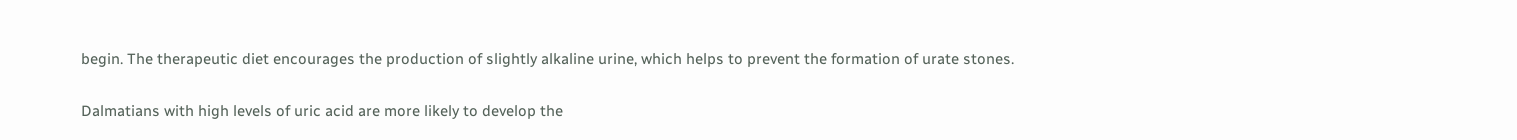begin. The therapeutic diet encourages the production of slightly alkaline urine, which helps to prevent the formation of urate stones.

Dalmatians with high levels of uric acid are more likely to develop the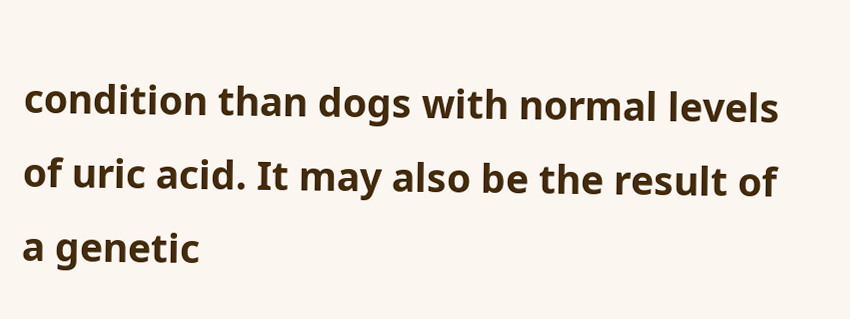condition than dogs with normal levels of uric acid. It may also be the result of a genetic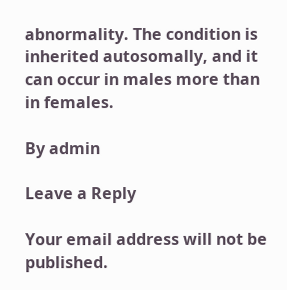abnormality. The condition is inherited autosomally, and it can occur in males more than in females.

By admin

Leave a Reply

Your email address will not be published.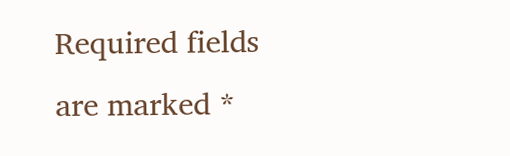Required fields are marked *